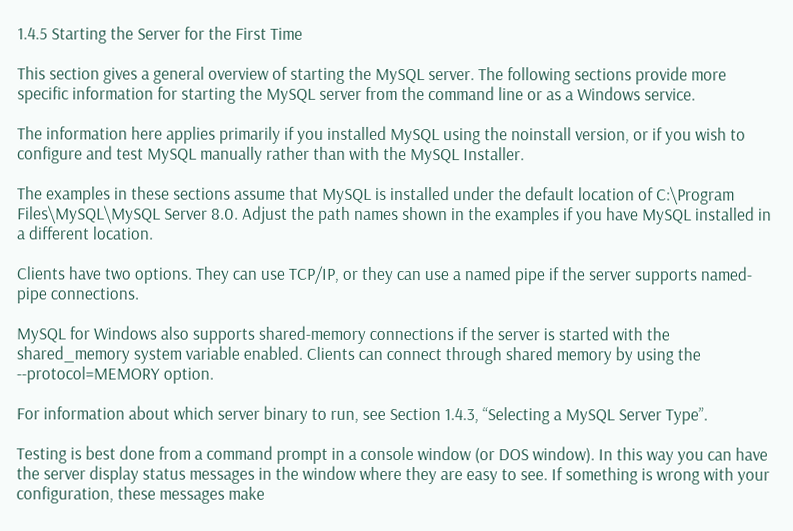1.4.5 Starting the Server for the First Time

This section gives a general overview of starting the MySQL server. The following sections provide more specific information for starting the MySQL server from the command line or as a Windows service.

The information here applies primarily if you installed MySQL using the noinstall version, or if you wish to configure and test MySQL manually rather than with the MySQL Installer.

The examples in these sections assume that MySQL is installed under the default location of C:\Program Files\MySQL\MySQL Server 8.0. Adjust the path names shown in the examples if you have MySQL installed in a different location.

Clients have two options. They can use TCP/IP, or they can use a named pipe if the server supports named-pipe connections.

MySQL for Windows also supports shared-memory connections if the server is started with the shared_memory system variable enabled. Clients can connect through shared memory by using the --protocol=MEMORY option.

For information about which server binary to run, see Section 1.4.3, “Selecting a MySQL Server Type”.

Testing is best done from a command prompt in a console window (or DOS window). In this way you can have the server display status messages in the window where they are easy to see. If something is wrong with your configuration, these messages make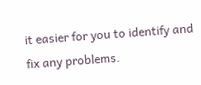it easier for you to identify and fix any problems.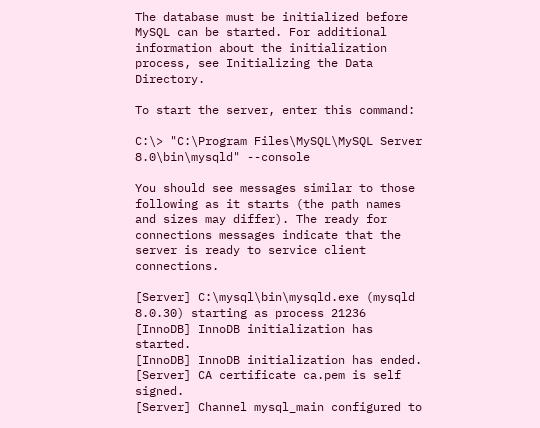The database must be initialized before MySQL can be started. For additional information about the initialization process, see Initializing the Data Directory.

To start the server, enter this command:

C:\> "C:\Program Files\MySQL\MySQL Server 8.0\bin\mysqld" --console

You should see messages similar to those following as it starts (the path names and sizes may differ). The ready for connections messages indicate that the server is ready to service client connections.

[Server] C:\mysql\bin\mysqld.exe (mysqld 8.0.30) starting as process 21236
[InnoDB] InnoDB initialization has started.
[InnoDB] InnoDB initialization has ended.
[Server] CA certificate ca.pem is self signed.
[Server] Channel mysql_main configured to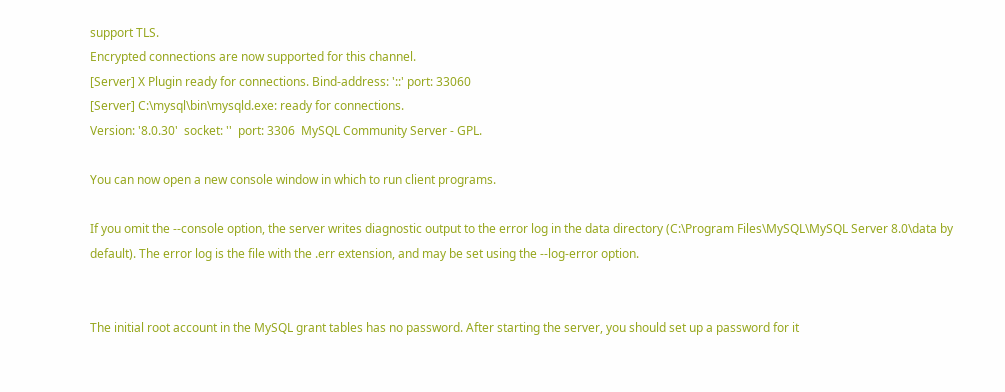support TLS.
Encrypted connections are now supported for this channel.
[Server] X Plugin ready for connections. Bind-address: '::' port: 33060
[Server] C:\mysql\bin\mysqld.exe: ready for connections.
Version: '8.0.30'  socket: ''  port: 3306  MySQL Community Server - GPL.

You can now open a new console window in which to run client programs.

If you omit the --console option, the server writes diagnostic output to the error log in the data directory (C:\Program Files\MySQL\MySQL Server 8.0\data by default). The error log is the file with the .err extension, and may be set using the --log-error option.


The initial root account in the MySQL grant tables has no password. After starting the server, you should set up a password for it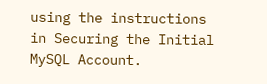using the instructions in Securing the Initial MySQL Account.